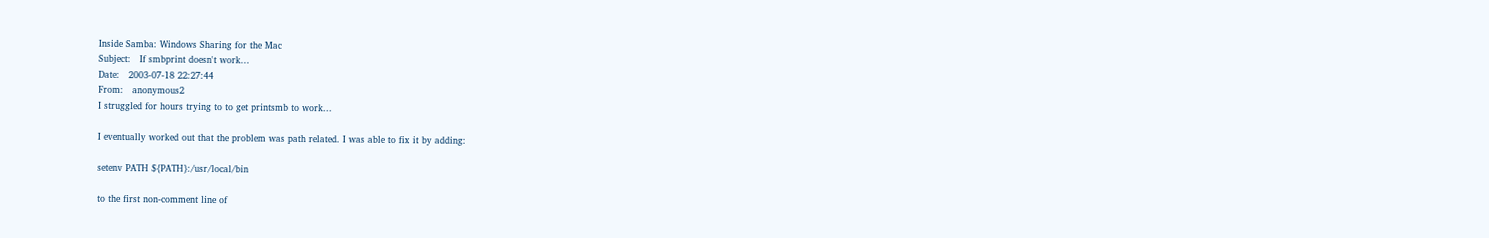Inside Samba: Windows Sharing for the Mac
Subject:   If smbprint doesn't work...
Date:   2003-07-18 22:27:44
From:   anonymous2
I struggled for hours trying to to get printsmb to work...

I eventually worked out that the problem was path related. I was able to fix it by adding:

setenv PATH ${PATH}:/usr/local/bin

to the first non-comment line of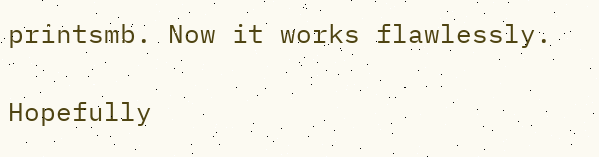printsmb. Now it works flawlessly.

Hopefully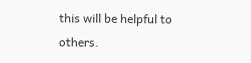this will be helpful to others.